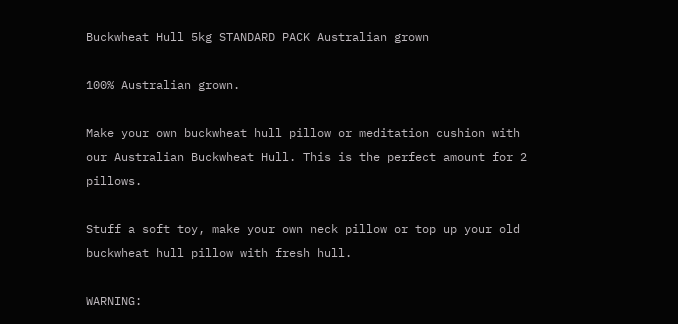Buckwheat Hull 5kg STANDARD PACK Australian grown

100% Australian grown.

Make your own buckwheat hull pillow or meditation cushion with our Australian Buckwheat Hull. This is the perfect amount for 2 pillows.

Stuff a soft toy, make your own neck pillow or top up your old buckwheat hull pillow with fresh hull.

WARNING: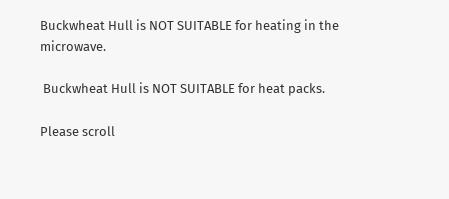Buckwheat Hull is NOT SUITABLE for heating in the microwave.

 Buckwheat Hull is NOT SUITABLE for heat packs.

Please scroll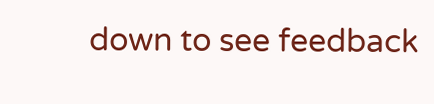down to see feedback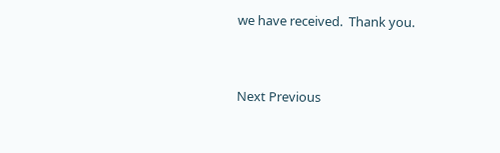we have received.  Thank you.


Next Previous